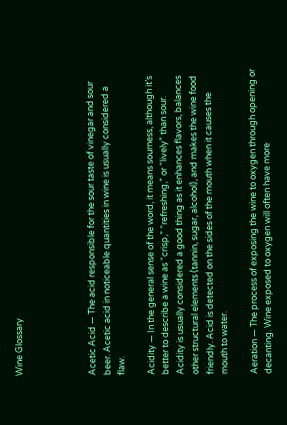Wine Glossary




Acetic Acid — The acid responsible for the sour taste of vinegar and sour beer. Acetic acid in noticeable quantities in wine is usually considered a flaw.

Acidity — In the general sense of the word, it means sourness, although it’s better to describe a wine as “crisp,” “refreshing,” or “lively” than sour. Acidity is usually considered a good thing as it enhances flavors, balances other structural elements (tannin, sugar, alcohol), and makes the wine food friendly. Acid is detected on the sides of the mouth when it causes the mouth to water.

Aeration — The process of exposing the wine to oxygen through opening or decanting. Wine exposed to oxygen will often have more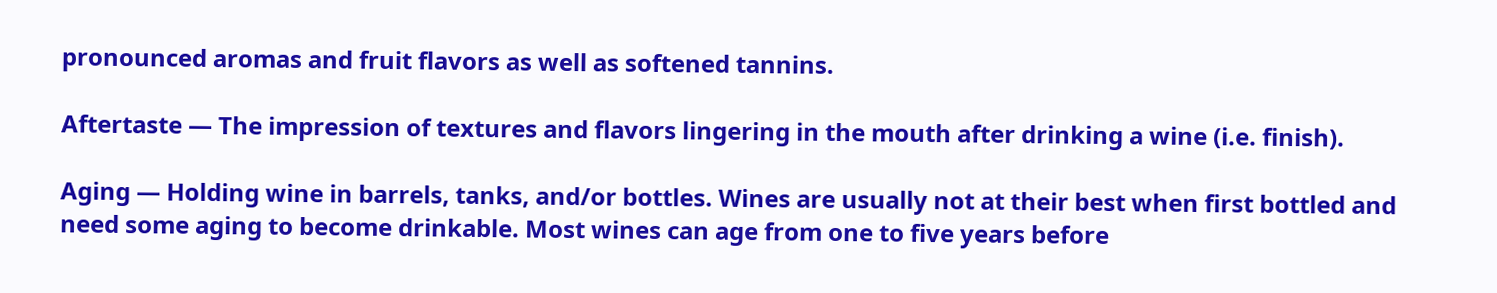pronounced aromas and fruit flavors as well as softened tannins.

Aftertaste — The impression of textures and flavors lingering in the mouth after drinking a wine (i.e. finish).

Aging — Holding wine in barrels, tanks, and/or bottles. Wines are usually not at their best when first bottled and need some aging to become drinkable. Most wines can age from one to five years before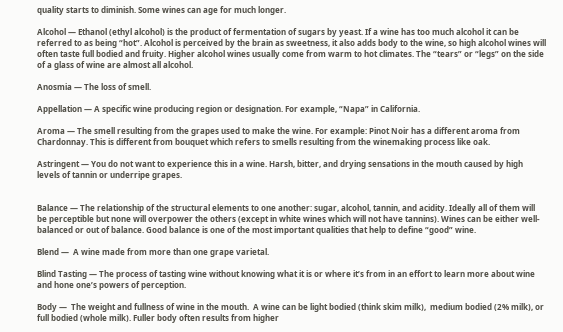quality starts to diminish. Some wines can age for much longer.

Alcohol — Ethanol (ethyl alcohol) is the product of fermentation of sugars by yeast. If a wine has too much alcohol it can be referred to as being “hot”. Alcohol is perceived by the brain as sweetness, it also adds body to the wine, so high alcohol wines will often taste full bodied and fruity. Higher alcohol wines usually come from warm to hot climates. The “tears” or “legs” on the side of a glass of wine are almost all alcohol.

Anosmia — The loss of smell.

Appellation — A specific wine producing region or designation. For example, “Napa” in California.

Aroma — The smell resulting from the grapes used to make the wine. For example: Pinot Noir has a different aroma from Chardonnay. This is different from bouquet which refers to smells resulting from the winemaking process like oak.

Astringent — You do not want to experience this in a wine. Harsh, bitter, and drying sensations in the mouth caused by high levels of tannin or underripe grapes.


Balance — The relationship of the structural elements to one another: sugar, alcohol, tannin, and acidity. Ideally all of them will be perceptible but none will overpower the others (except in white wines which will not have tannins). Wines can be either well-balanced or out of balance. Good balance is one of the most important qualities that help to define “good” wine.

Blend —  A wine made from more than one grape varietal.

Blind Tasting — The process of tasting wine without knowing what it is or where it’s from in an effort to learn more about wine and hone one’s powers of perception.

Body —  The weight and fullness of wine in the mouth.  A wine can be light bodied (think skim milk),  medium bodied (2% milk), or full bodied (whole milk). Fuller body often results from higher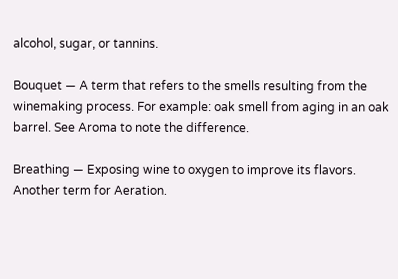alcohol, sugar, or tannins.

Bouquet — A term that refers to the smells resulting from the winemaking process. For example: oak smell from aging in an oak barrel. See Aroma to note the difference.

Breathing — Exposing wine to oxygen to improve its flavors. Another term for Aeration.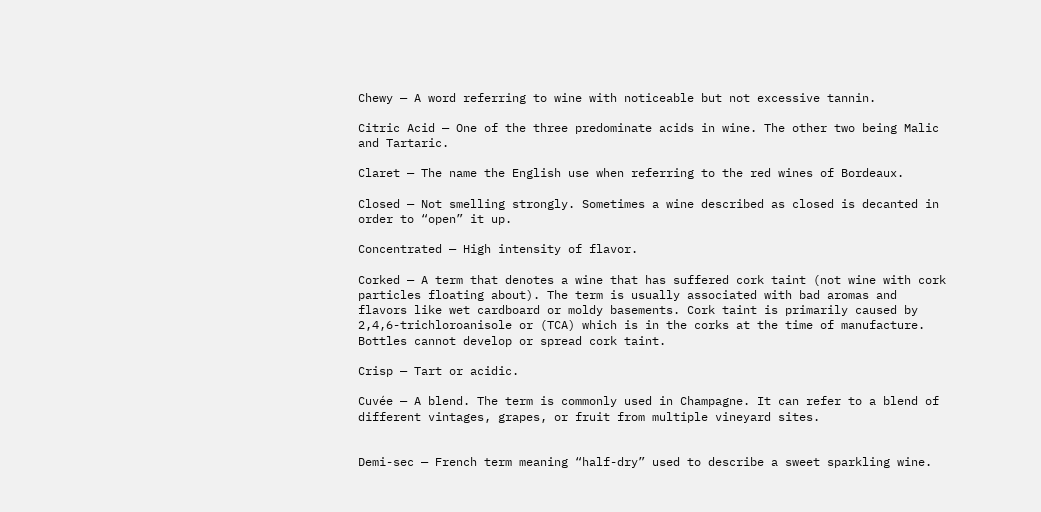Chewy — A word referring to wine with noticeable but not excessive tannin.

Citric Acid — One of the three predominate acids in wine. The other two being Malic and Tartaric.

Claret — The name the English use when referring to the red wines of Bordeaux.

Closed — Not smelling strongly. Sometimes a wine described as closed is decanted in order to “open” it up.

Concentrated — High intensity of flavor.

Corked — A term that denotes a wine that has suffered cork taint (not wine with cork particles floating about). The term is usually associated with bad aromas and flavors like wet cardboard or moldy basements. Cork taint is primarily caused by 2,4,6-trichloroanisole or (TCA) which is in the corks at the time of manufacture. Bottles cannot develop or spread cork taint.

Crisp — Tart or acidic.

Cuvée — A blend. The term is commonly used in Champagne. It can refer to a blend of different vintages, grapes, or fruit from multiple vineyard sites.


Demi-sec — French term meaning “half-dry” used to describe a sweet sparkling wine.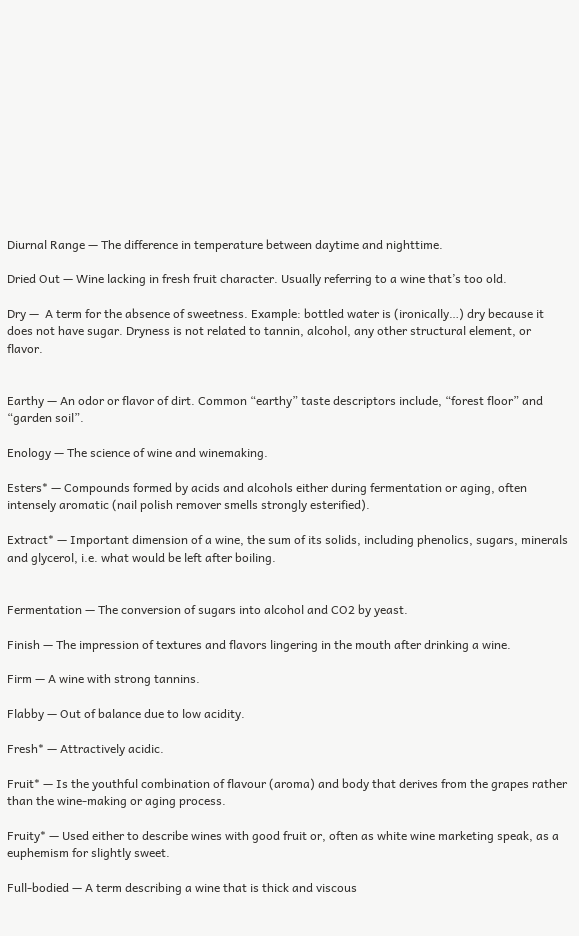Diurnal Range — The difference in temperature between daytime and nighttime.

Dried Out — Wine lacking in fresh fruit character. Usually referring to a wine that’s too old.

Dry —  A term for the absence of sweetness. Example: bottled water is (ironically…) dry because it does not have sugar. Dryness is not related to tannin, alcohol, any other structural element, or flavor.


Earthy — An odor or flavor of dirt. Common “earthy” taste descriptors include, “forest floor” and “garden soil”.

Enology — The science of wine and winemaking.

Esters* — Compounds formed by acids and alcohols either during fermentation or aging, often intensely aromatic (nail polish remover smells strongly esterified).

Extract* — Important dimension of a wine, the sum of its solids, including phenolics, sugars, minerals and glycerol, i.e. what would be left after boiling.


Fermentation — The conversion of sugars into alcohol and CO2 by yeast.

Finish — The impression of textures and flavors lingering in the mouth after drinking a wine.

Firm — A wine with strong tannins.

Flabby — Out of balance due to low acidity.

Fresh* — Attractively acidic.

Fruit* — Is the youthful combination of flavour (aroma) and body that derives from the grapes rather than the wine-making or aging process.

Fruity* — Used either to describe wines with good fruit or, often as white wine marketing speak, as a euphemism for slightly sweet.

Full-bodied — A term describing a wine that is thick and viscous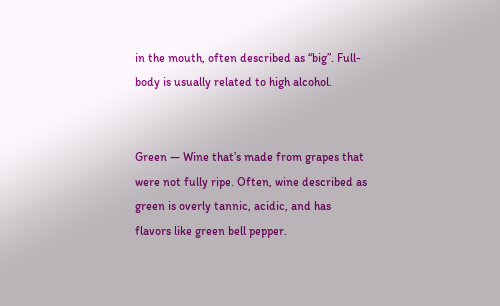in the mouth, often described as “big”. Full-body is usually related to high alcohol.


Green — Wine that’s made from grapes that were not fully ripe. Often, wine described as green is overly tannic, acidic, and has flavors like green bell pepper.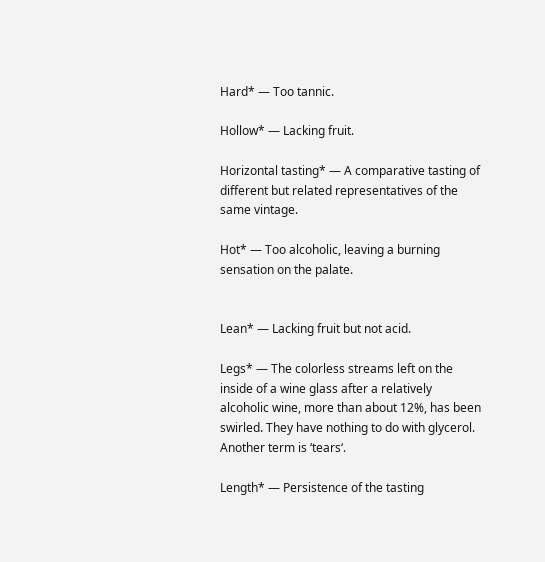Hard* — Too tannic.

Hollow* — Lacking fruit.

Horizontal tasting* — A comparative tasting of different but related representatives of the same vintage.

Hot* — Too alcoholic, leaving a burning sensation on the palate.


Lean* — Lacking fruit but not acid.

Legs* — The colorless streams left on the inside of a wine glass after a relatively alcoholic wine, more than about 12%, has been swirled. They have nothing to do with glycerol. Another term is ‘tears‘.

Length* — Persistence of the tasting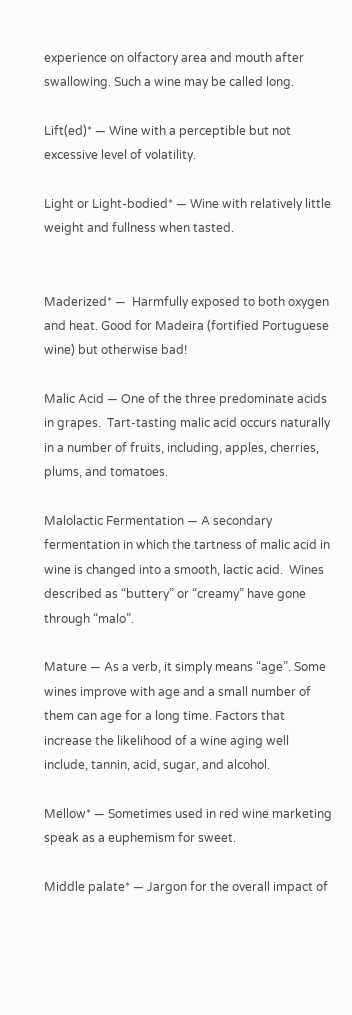experience on olfactory area and mouth after swallowing. Such a wine may be called long.

Lift(ed)* — Wine with a perceptible but not excessive level of volatility.

Light or Light-bodied* — Wine with relatively little weight and fullness when tasted.


Maderized* —  Harmfully exposed to both oxygen and heat. Good for Madeira (fortified Portuguese wine) but otherwise bad!

Malic Acid — One of the three predominate acids in grapes.  Tart-tasting malic acid occurs naturally in a number of fruits, including, apples, cherries, plums, and tomatoes.

Malolactic Fermentation — A secondary fermentation in which the tartness of malic acid in wine is changed into a smooth, lactic acid.  Wines described as “buttery” or “creamy” have gone through “malo”.

Mature — As a verb, it simply means “age”. Some wines improve with age and a small number of them can age for a long time. Factors that increase the likelihood of a wine aging well include, tannin, acid, sugar, and alcohol.

Mellow* — Sometimes used in red wine marketing speak as a euphemism for sweet.

Middle palate* — Jargon for the overall impact of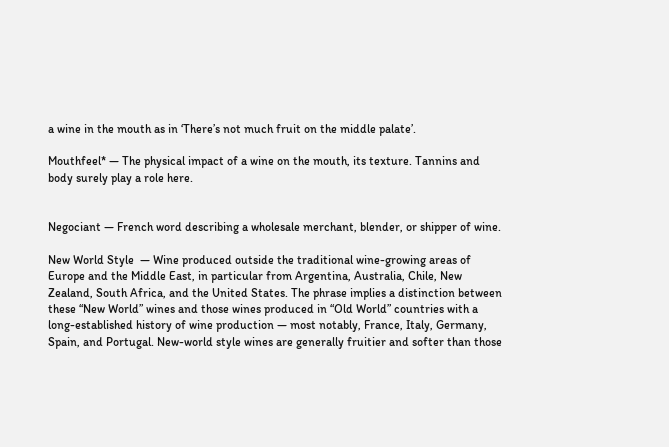a wine in the mouth as in ‘There’s not much fruit on the middle palate’.

Mouthfeel* — The physical impact of a wine on the mouth, its texture. Tannins and body surely play a role here.


Negociant — French word describing a wholesale merchant, blender, or shipper of wine.

New World Style  — Wine produced outside the traditional wine-growing areas of Europe and the Middle East, in particular from Argentina, Australia, Chile, New Zealand, South Africa, and the United States. The phrase implies a distinction between these “New World” wines and those wines produced in “Old World” countries with a long-established history of wine production — most notably, France, Italy, Germany, Spain, and Portugal. New-world style wines are generally fruitier and softer than those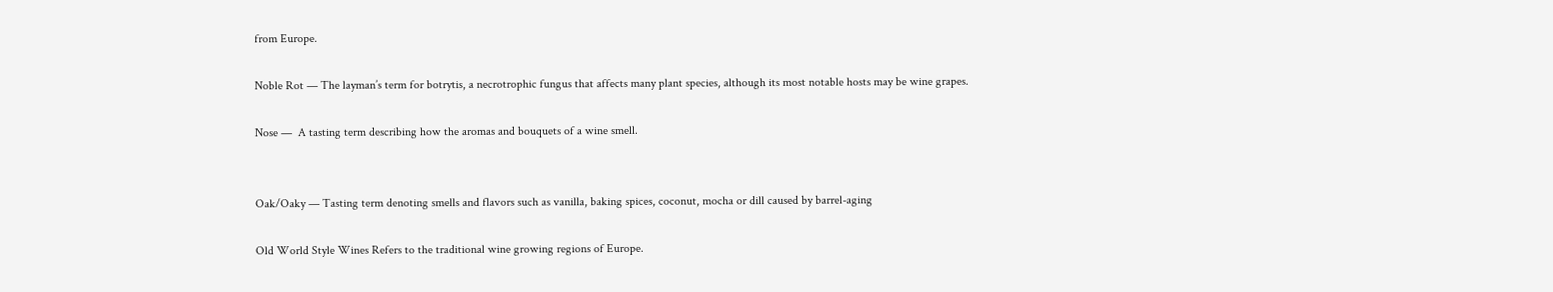from Europe.

Noble Rot — The layman’s term for botrytis, a necrotrophic fungus that affects many plant species, although its most notable hosts may be wine grapes.

Nose —  A tasting term describing how the aromas and bouquets of a wine smell.


Oak/Oaky — Tasting term denoting smells and flavors such as vanilla, baking spices, coconut, mocha or dill caused by barrel-aging

Old World Style Wines Refers to the traditional wine growing regions of Europe.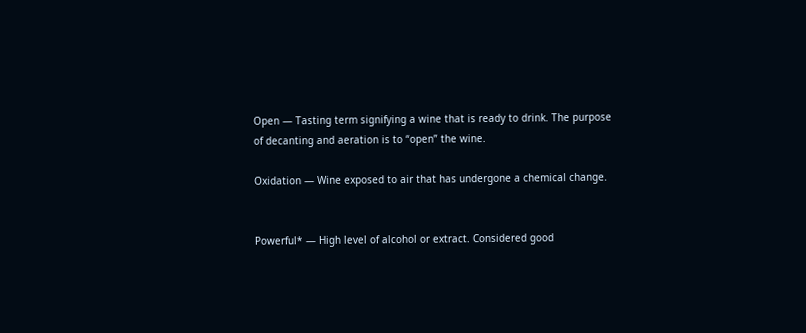Open — Tasting term signifying a wine that is ready to drink. The purpose of decanting and aeration is to “open” the wine.

Oxidation — Wine exposed to air that has undergone a chemical change.


Powerful* — High level of alcohol or extract. Considered good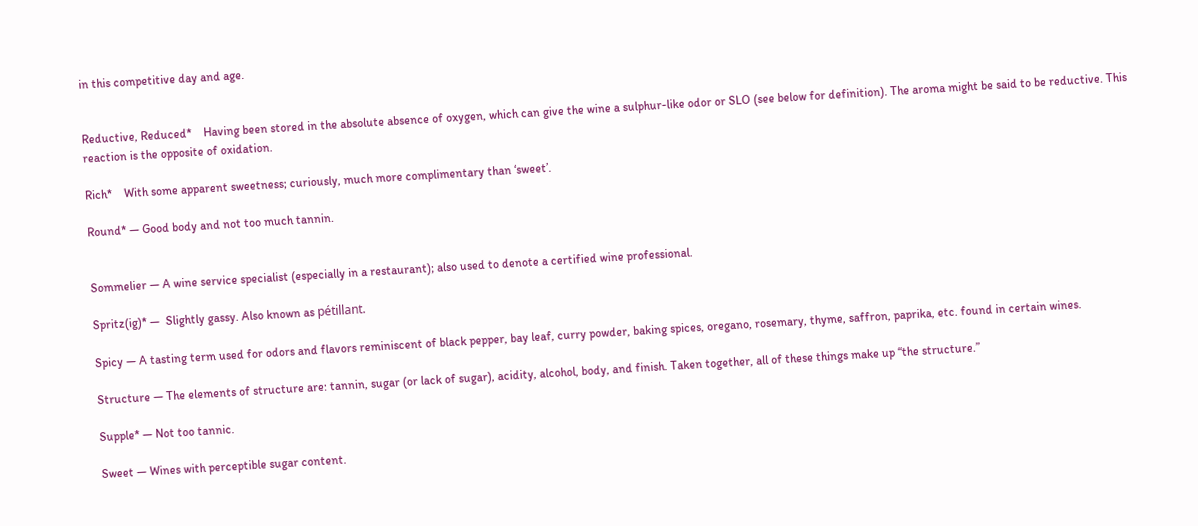in this competitive day and age.


Reductive, Reduced*    Having been stored in the absolute absence of oxygen, which can give the wine a sulphur-like odor or SLO (see below for definition). The aroma might be said to be reductive. This reaction is the opposite of oxidation.

Rich*    With some apparent sweetness; curiously, much more complimentary than ‘sweet’.

Round* — Good body and not too much tannin.


Sommelier — A wine service specialist (especially in a restaurant); also used to denote a certified wine professional.

Spritz(ig)* —  Slightly gassy. Also known as pétillant.

Spicy — A tasting term used for odors and flavors reminiscent of black pepper, bay leaf, curry powder, baking spices, oregano, rosemary, thyme, saffron, paprika, etc. found in certain wines.

Structure — The elements of structure are: tannin, sugar (or lack of sugar), acidity, alcohol, body, and finish. Taken together, all of these things make up “the structure.”

Supple* — Not too tannic.

Sweet — Wines with perceptible sugar content.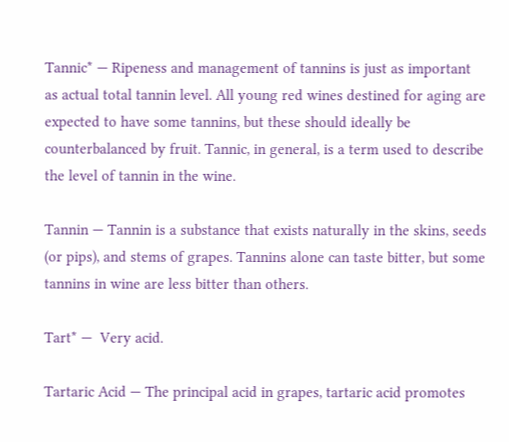Tannic* — Ripeness and management of tannins is just as important as actual total tannin level. All young red wines destined for aging are expected to have some tannins, but these should ideally be counterbalanced by fruit. Tannic, in general, is a term used to describe the level of tannin in the wine.

Tannin — Tannin is a substance that exists naturally in the skins, seeds (or pips), and stems of grapes. Tannins alone can taste bitter, but some tannins in wine are less bitter than others.

Tart* —  Very acid.

Tartaric Acid — The principal acid in grapes, tartaric acid promotes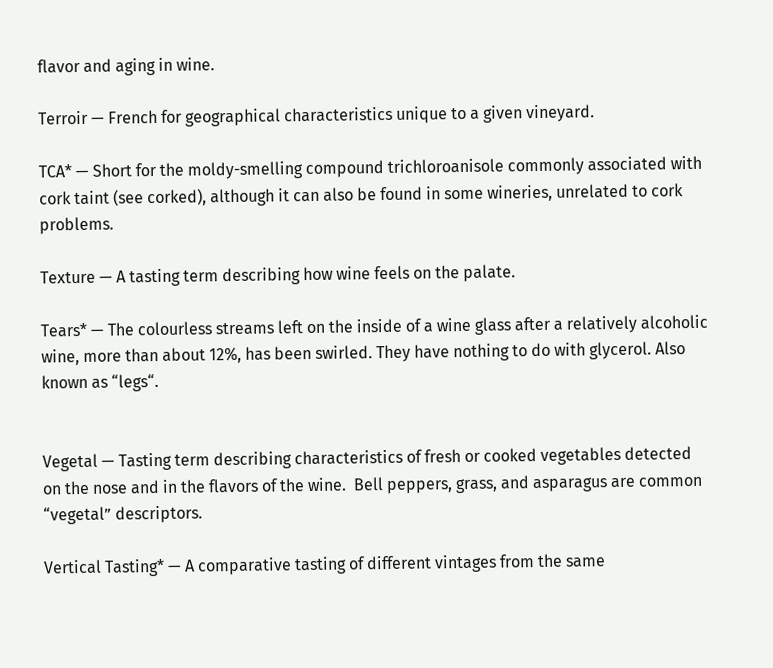flavor and aging in wine.

Terroir — French for geographical characteristics unique to a given vineyard.

TCA* — Short for the moldy-smelling compound trichloroanisole commonly associated with cork taint (see corked), although it can also be found in some wineries, unrelated to cork problems.

Texture — A tasting term describing how wine feels on the palate.

Tears* — The colourless streams left on the inside of a wine glass after a relatively alcoholic wine, more than about 12%, has been swirled. They have nothing to do with glycerol. Also known as “legs“.


Vegetal — Tasting term describing characteristics of fresh or cooked vegetables detected on the nose and in the flavors of the wine.  Bell peppers, grass, and asparagus are common “vegetal” descriptors.

Vertical Tasting* — A comparative tasting of different vintages from the same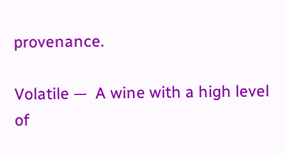provenance.

Volatile —  A wine with a high level of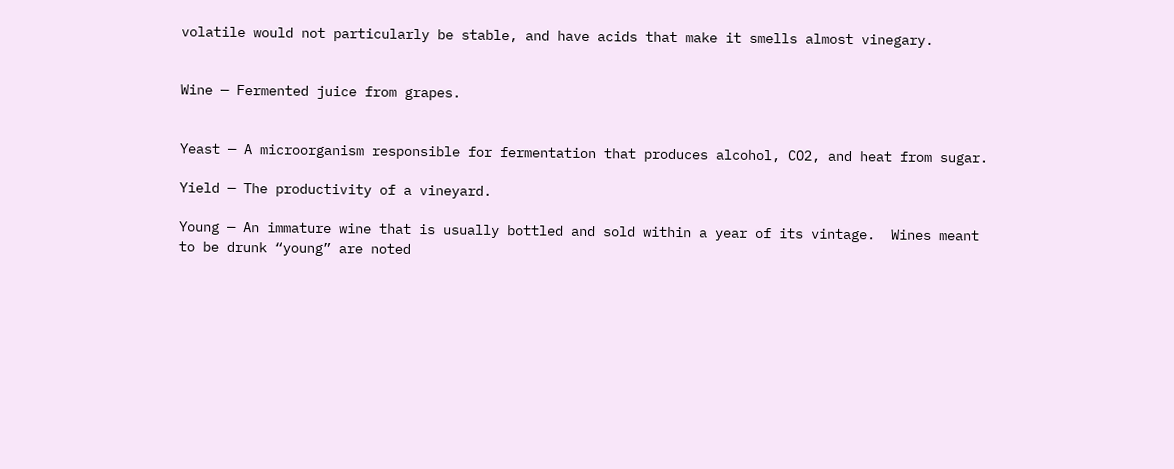volatile would not particularly be stable, and have acids that make it smells almost vinegary.


Wine — Fermented juice from grapes.


Yeast — A microorganism responsible for fermentation that produces alcohol, CO2, and heat from sugar.

Yield — The productivity of a vineyard.

Young — An immature wine that is usually bottled and sold within a year of its vintage.  Wines meant to be drunk “young” are noted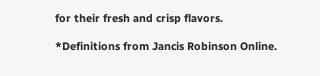for their fresh and crisp flavors.

*Definitions from Jancis Robinson Online.